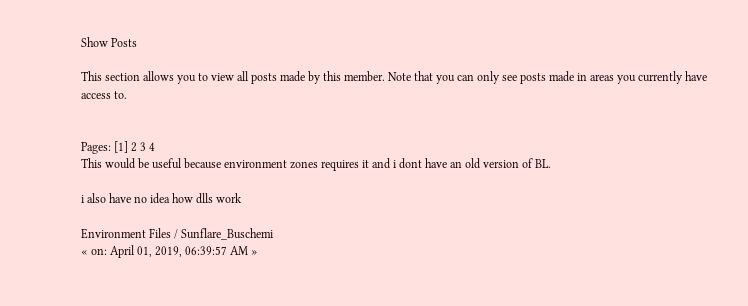Show Posts

This section allows you to view all posts made by this member. Note that you can only see posts made in areas you currently have access to.


Pages: [1] 2 3 4
This would be useful because environment zones requires it and i dont have an old version of BL.

i also have no idea how dlls work

Environment Files / Sunflare_Buschemi
« on: April 01, 2019, 06:39:57 AM »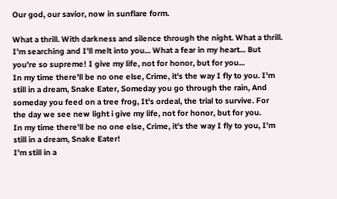Our god, our savior, now in sunflare form.

What a thrill. With darkness and silence through the night. What a thrill. I'm searching and I'll melt into you... What a fear in my heart... But you're so supreme! I give my life, not for honor, but for you...
In my time there'll be no one else, Crime, it's the way I fly to you. I'm still in a dream, Snake Eater, Someday you go through the rain, And someday you feed on a tree frog, It's ordeal, the trial to survive. For the day we see new light i give my life, not for honor, but for you.
In my time there'll be no one else, Crime, it's the way I fly to you, I'm still in a dream, Snake Eater!
I'm still in a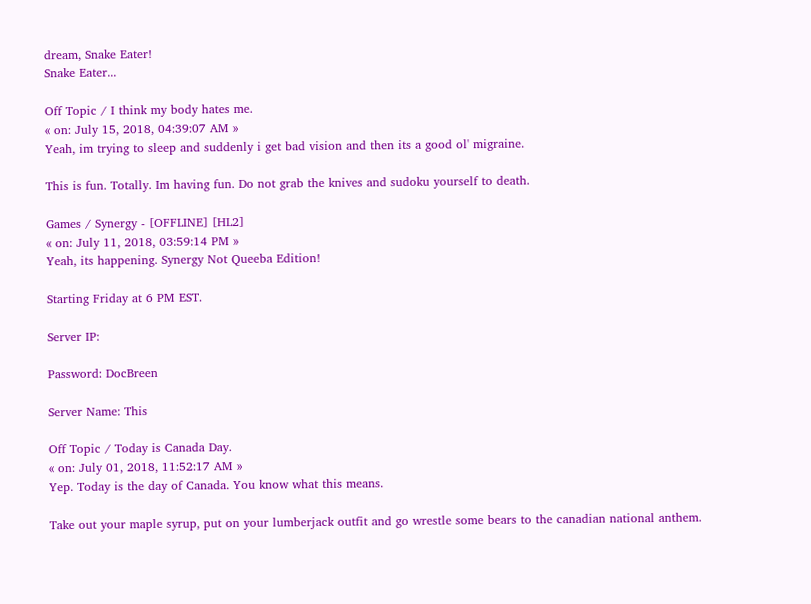dream, Snake Eater!
Snake Eater...

Off Topic / I think my body hates me.
« on: July 15, 2018, 04:39:07 AM »
Yeah, im trying to sleep and suddenly i get bad vision and then its a good ol' migraine.

This is fun. Totally. Im having fun. Do not grab the knives and sudoku yourself to death.

Games / Synergy - [OFFLINE] [HL2]
« on: July 11, 2018, 03:59:14 PM »
Yeah, its happening. Synergy Not Queeba Edition!

Starting Friday at 6 PM EST.

Server IP:

Password: DocBreen

Server Name: This

Off Topic / Today is Canada Day.
« on: July 01, 2018, 11:52:17 AM »
Yep. Today is the day of Canada. You know what this means.

Take out your maple syrup, put on your lumberjack outfit and go wrestle some bears to the canadian national anthem.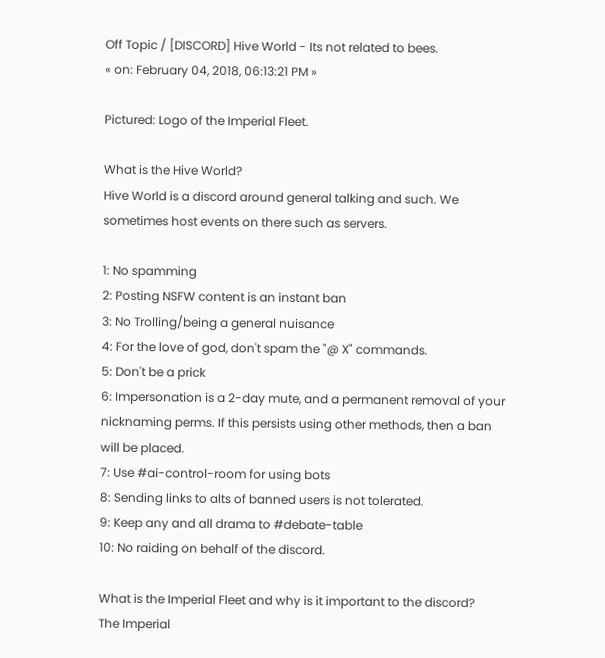Off Topic / [DISCORD] Hive World - Its not related to bees.
« on: February 04, 2018, 06:13:21 PM »

Pictured: Logo of the Imperial Fleet.

What is the Hive World?
Hive World is a discord around general talking and such. We sometimes host events on there such as servers.

1: No spamming
2: Posting NSFW content is an instant ban
3: No Trolling/being a general nuisance
4: For the love of god, don't spam the "@ X" commands.
5: Don't be a prick
6: Impersonation is a 2-day mute, and a permanent removal of your nicknaming perms. If this persists using other methods, then a ban will be placed.
7: Use #ai-control-room for using bots
8: Sending links to alts of banned users is not tolerated.
9: Keep any and all drama to #debate-table
10: No raiding on behalf of the discord.

What is the Imperial Fleet and why is it important to the discord?
The Imperial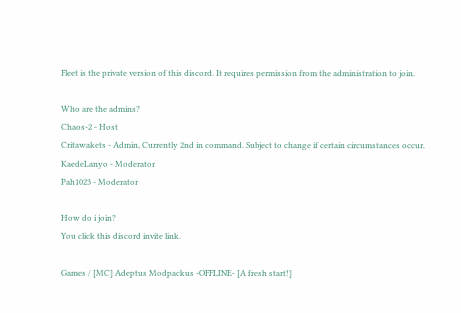Fleet is the private version of this discord. It requires permission from the administration to join.

Who are the admins?
Chaos-2 - Host
Critawakets - Admin, Currently 2nd in command. Subject to change if certain circumstances occur.
KaedeLanyo - Moderator
Pah1023 - Moderator

How do i join?
You click this discord invite link.

Games / [MC] Adeptus Modpackus -OFFLINE- [A fresh start!]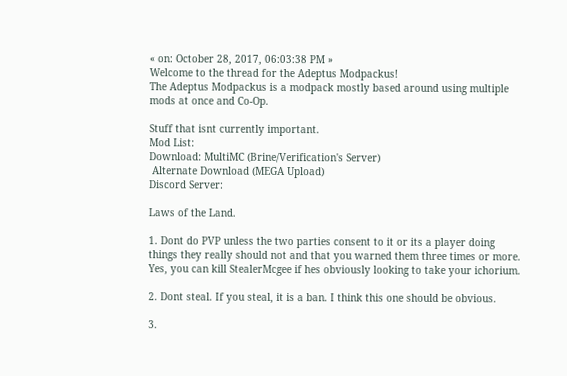« on: October 28, 2017, 06:03:38 PM »
Welcome to the thread for the Adeptus Modpackus!
The Adeptus Modpackus is a modpack mostly based around using multiple mods at once and Co-Op.

Stuff that isnt currently important.
Mod List:
Download: MultiMC (Brine/Verification's Server)
 Alternate Download (MEGA Upload)
Discord Server:

Laws of the Land.

1. Dont do PVP unless the two parties consent to it or its a player doing things they really should not and that you warned them three times or more. Yes, you can kill StealerMcgee if hes obviously looking to take your ichorium.

2. Dont steal. If you steal, it is a ban. I think this one should be obvious.

3.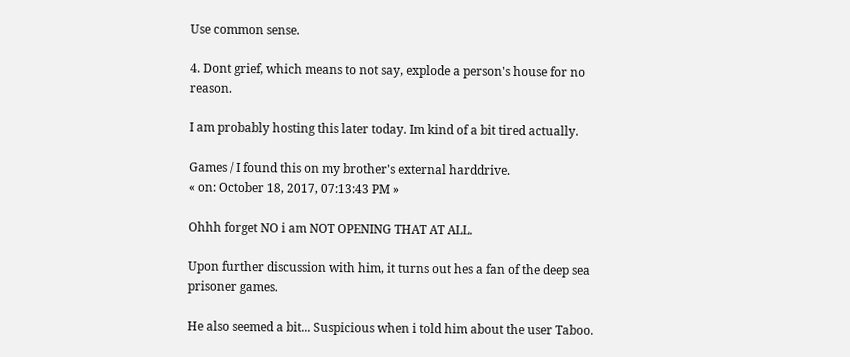Use common sense.

4. Dont grief, which means to not say, explode a person's house for no reason.

I am probably hosting this later today. Im kind of a bit tired actually.

Games / I found this on my brother's external harddrive.
« on: October 18, 2017, 07:13:43 PM »

Ohhh forget NO i am NOT OPENING THAT AT ALL.

Upon further discussion with him, it turns out hes a fan of the deep sea prisoner games.

He also seemed a bit... Suspicious when i told him about the user Taboo.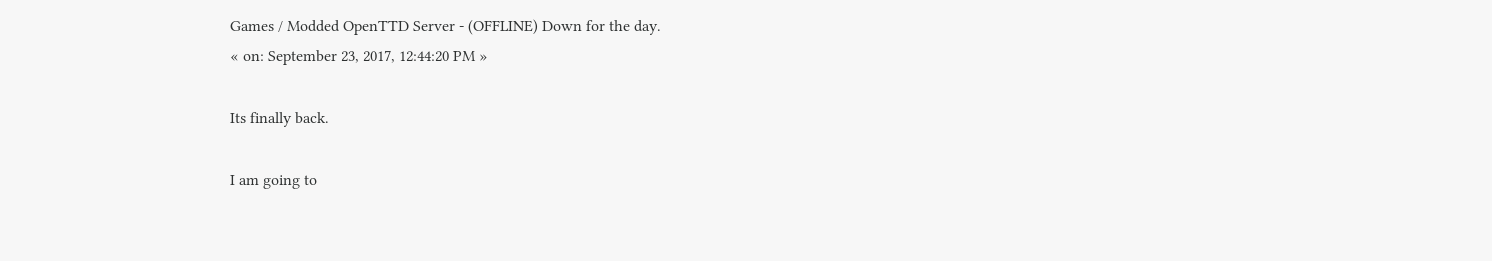Games / Modded OpenTTD Server - (OFFLINE) Down for the day.
« on: September 23, 2017, 12:44:20 PM »

Its finally back.

I am going to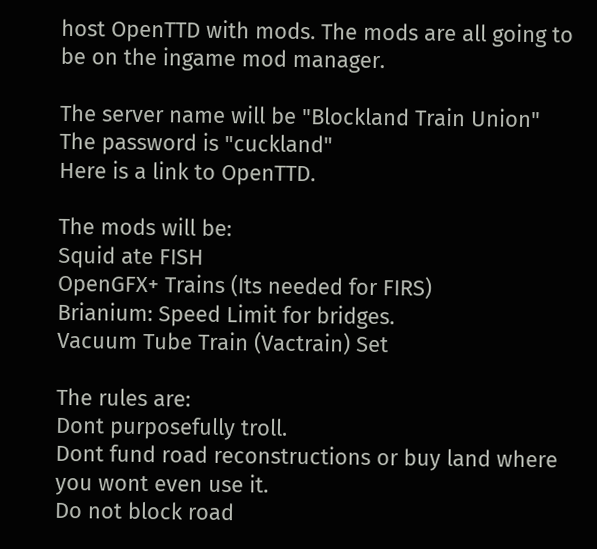host OpenTTD with mods. The mods are all going to be on the ingame mod manager.

The server name will be "Blockland Train Union"
The password is "cuckland"
Here is a link to OpenTTD.

The mods will be:
Squid ate FISH
OpenGFX+ Trains (Its needed for FIRS)
Brianium: Speed Limit for bridges.
Vacuum Tube Train (Vactrain) Set

The rules are:
Dont purposefully troll.
Dont fund road reconstructions or buy land where you wont even use it.
Do not block road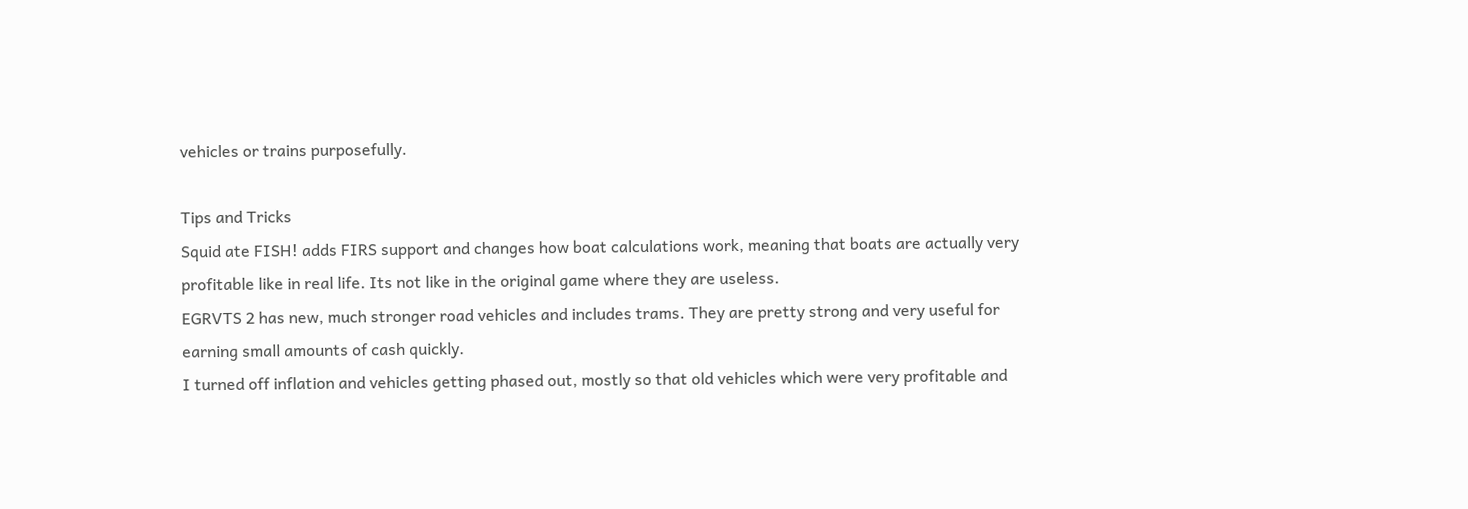vehicles or trains purposefully.

Tips and Tricks
Squid ate FISH! adds FIRS support and changes how boat calculations work, meaning that boats are actually very profitable like in real life. Its not like in the original game where they are useless.
EGRVTS 2 has new, much stronger road vehicles and includes trams. They are pretty strong and very useful for earning small amounts of cash quickly.
I turned off inflation and vehicles getting phased out, mostly so that old vehicles which were very profitable and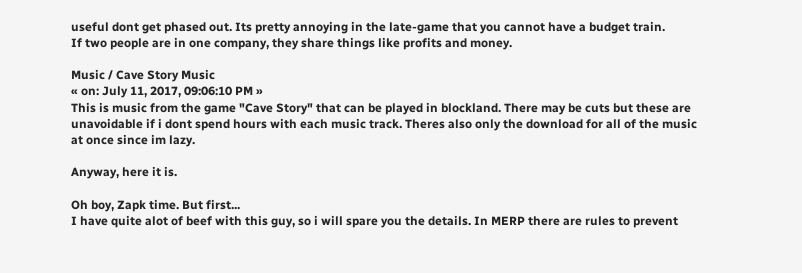useful dont get phased out. Its pretty annoying in the late-game that you cannot have a budget train.
If two people are in one company, they share things like profits and money.

Music / Cave Story Music
« on: July 11, 2017, 09:06:10 PM »
This is music from the game "Cave Story" that can be played in blockland. There may be cuts but these are unavoidable if i dont spend hours with each music track. Theres also only the download for all of the music at once since im lazy.

Anyway, here it is.

Oh boy, Zapk time. But first...
I have quite alot of beef with this guy, so i will spare you the details. In MERP there are rules to prevent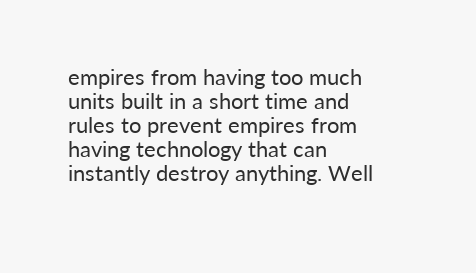empires from having too much units built in a short time and rules to prevent empires from having technology that can instantly destroy anything. Well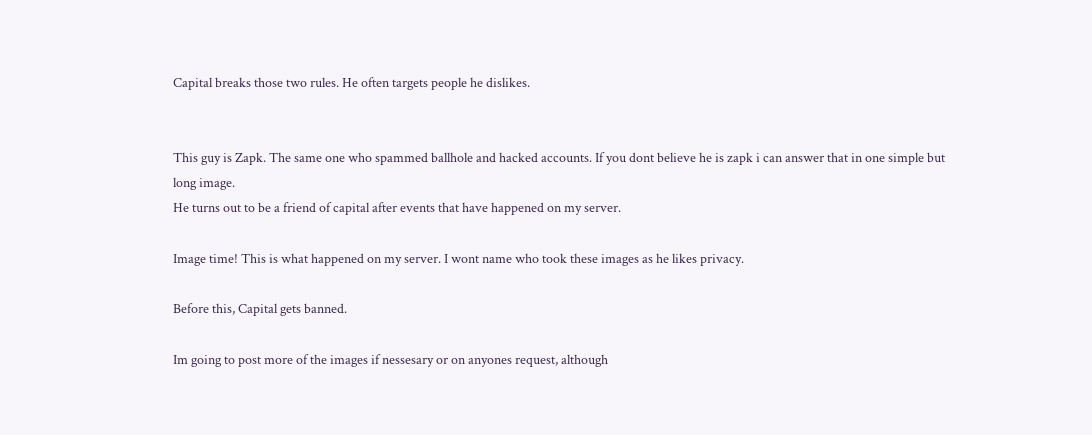Capital breaks those two rules. He often targets people he dislikes.


This guy is Zapk. The same one who spammed ballhole and hacked accounts. If you dont believe he is zapk i can answer that in one simple but long image.
He turns out to be a friend of capital after events that have happened on my server.

Image time! This is what happened on my server. I wont name who took these images as he likes privacy.

Before this, Capital gets banned.

Im going to post more of the images if nessesary or on anyones request, although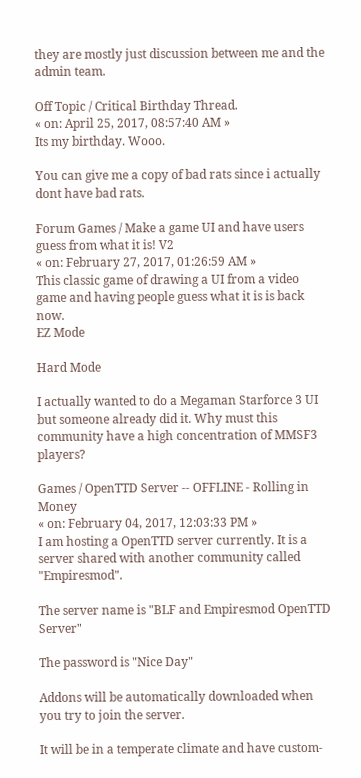they are mostly just discussion between me and the admin team.

Off Topic / Critical Birthday Thread.
« on: April 25, 2017, 08:57:40 AM »
Its my birthday. Wooo.

You can give me a copy of bad rats since i actually dont have bad rats.

Forum Games / Make a game UI and have users guess from what it is! V2
« on: February 27, 2017, 01:26:59 AM »
This classic game of drawing a UI from a video game and having people guess what it is is back now.
EZ Mode

Hard Mode

I actually wanted to do a Megaman Starforce 3 UI but someone already did it. Why must this community have a high concentration of MMSF3 players?

Games / OpenTTD Server -- OFFLINE - Rolling in Money
« on: February 04, 2017, 12:03:33 PM »
I am hosting a OpenTTD server currently. It is a server shared with another community called "Empiresmod".

The server name is "BLF and Empiresmod OpenTTD Server"

The password is "Nice Day"

Addons will be automatically downloaded when you try to join the server.

It will be in a temperate climate and have custom-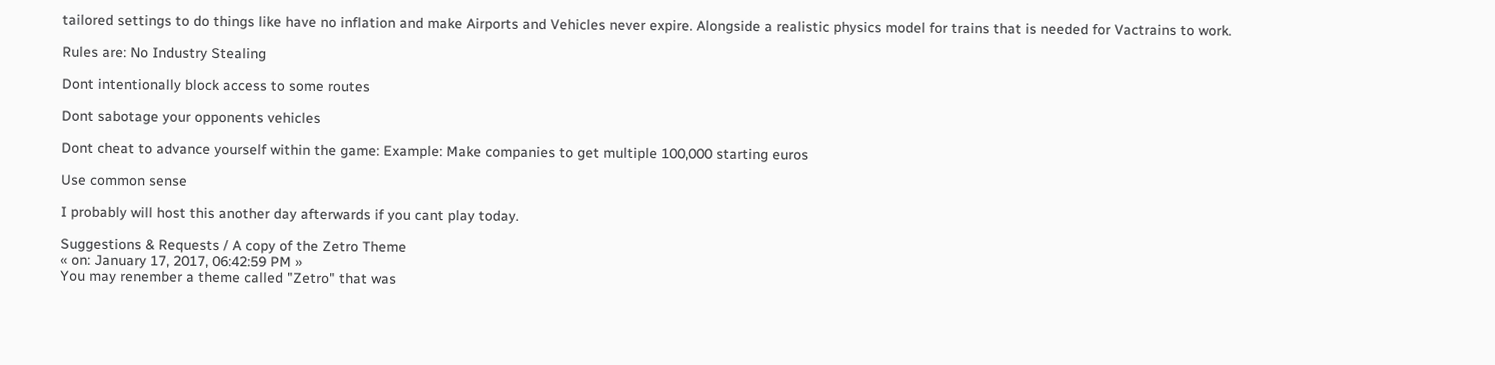tailored settings to do things like have no inflation and make Airports and Vehicles never expire. Alongside a realistic physics model for trains that is needed for Vactrains to work.

Rules are: No Industry Stealing

Dont intentionally block access to some routes

Dont sabotage your opponents vehicles

Dont cheat to advance yourself within the game: Example: Make companies to get multiple 100,000 starting euros

Use common sense

I probably will host this another day afterwards if you cant play today.

Suggestions & Requests / A copy of the Zetro Theme
« on: January 17, 2017, 06:42:59 PM »
You may renember a theme called "Zetro" that was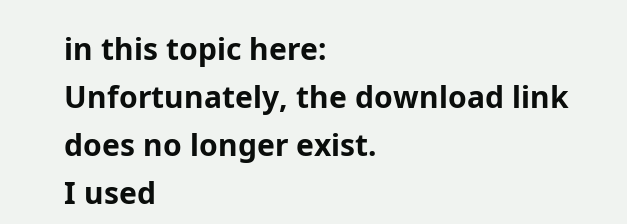in this topic here:
Unfortunately, the download link does no longer exist.
I used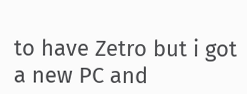to have Zetro but i got a new PC and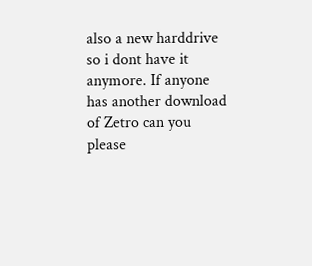also a new harddrive so i dont have it anymore. If anyone has another download of Zetro can you please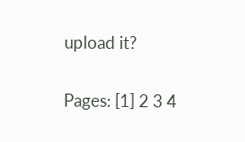upload it?

Pages: [1] 2 3 4